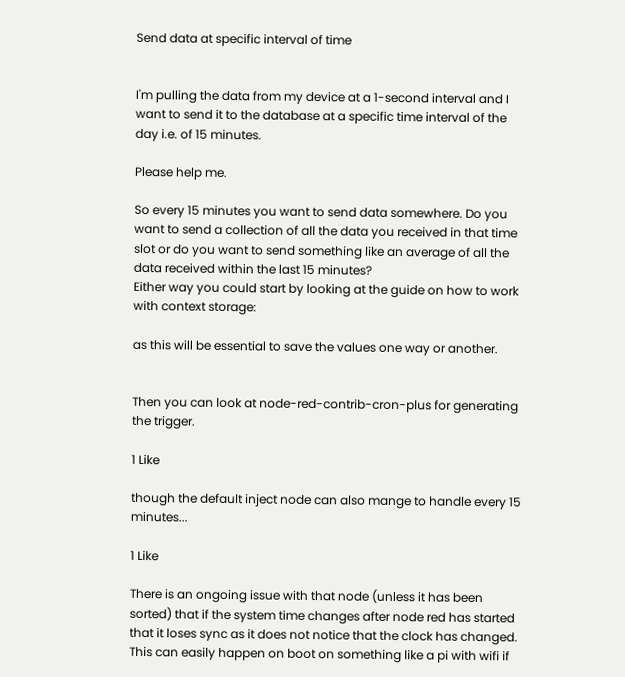Send data at specific interval of time


I'm pulling the data from my device at a 1-second interval and I want to send it to the database at a specific time interval of the day i.e. of 15 minutes.

Please help me.

So every 15 minutes you want to send data somewhere. Do you want to send a collection of all the data you received in that time slot or do you want to send something like an average of all the data received within the last 15 minutes?
Either way you could start by looking at the guide on how to work with context storage:

as this will be essential to save the values one way or another.


Then you can look at node-red-contrib-cron-plus for generating the trigger.

1 Like

though the default inject node can also mange to handle every 15 minutes...

1 Like

There is an ongoing issue with that node (unless it has been sorted) that if the system time changes after node red has started that it loses sync as it does not notice that the clock has changed. This can easily happen on boot on something like a pi with wifi if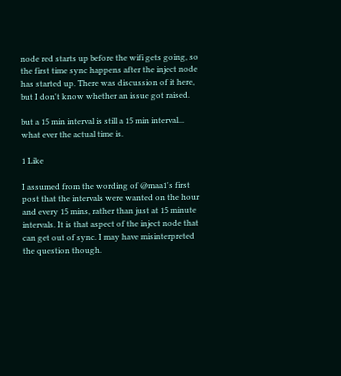node red starts up before the wifi gets going, so the first time sync happens after the inject node has started up. There was discussion of it here, but I don't know whether an issue got raised.

but a 15 min interval is still a 15 min interval... what ever the actual time is.

1 Like

I assumed from the wording of @maa1's first post that the intervals were wanted on the hour and every 15 mins, rather than just at 15 minute intervals. It is that aspect of the inject node that can get out of sync. I may have misinterpreted the question though.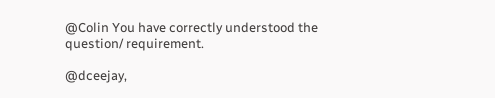@Colin You have correctly understood the question/ requirement.

@dceejay,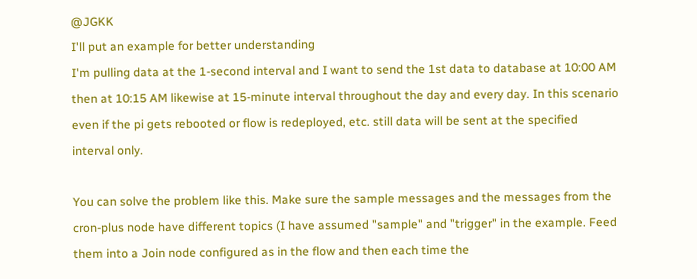@JGKK
I'll put an example for better understanding
I'm pulling data at the 1-second interval and I want to send the 1st data to database at 10:00 AM then at 10:15 AM likewise at 15-minute interval throughout the day and every day. In this scenario even if the pi gets rebooted or flow is redeployed, etc. still data will be sent at the specified interval only.

You can solve the problem like this. Make sure the sample messages and the messages from the cron-plus node have different topics (I have assumed "sample" and "trigger" in the example. Feed them into a Join node configured as in the flow and then each time the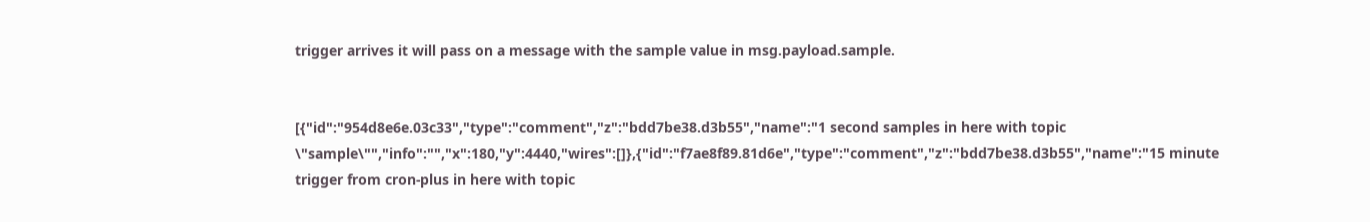trigger arrives it will pass on a message with the sample value in msg.payload.sample.


[{"id":"954d8e6e.03c33","type":"comment","z":"bdd7be38.d3b55","name":"1 second samples in here with topic \"sample\"","info":"","x":180,"y":4440,"wires":[]},{"id":"f7ae8f89.81d6e","type":"comment","z":"bdd7be38.d3b55","name":"15 minute trigger from cron-plus in here with topic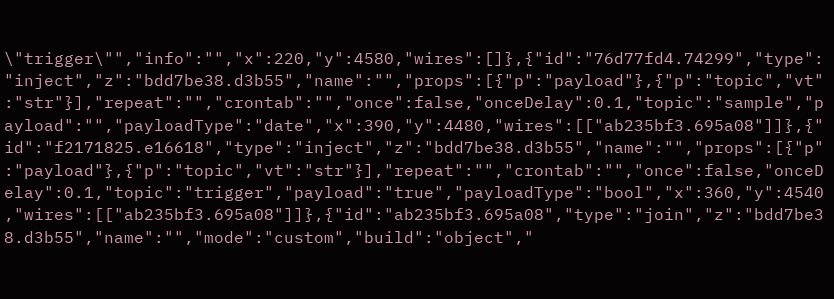\"trigger\"","info":"","x":220,"y":4580,"wires":[]},{"id":"76d77fd4.74299","type":"inject","z":"bdd7be38.d3b55","name":"","props":[{"p":"payload"},{"p":"topic","vt":"str"}],"repeat":"","crontab":"","once":false,"onceDelay":0.1,"topic":"sample","payload":"","payloadType":"date","x":390,"y":4480,"wires":[["ab235bf3.695a08"]]},{"id":"f2171825.e16618","type":"inject","z":"bdd7be38.d3b55","name":"","props":[{"p":"payload"},{"p":"topic","vt":"str"}],"repeat":"","crontab":"","once":false,"onceDelay":0.1,"topic":"trigger","payload":"true","payloadType":"bool","x":360,"y":4540,"wires":[["ab235bf3.695a08"]]},{"id":"ab235bf3.695a08","type":"join","z":"bdd7be38.d3b55","name":"","mode":"custom","build":"object","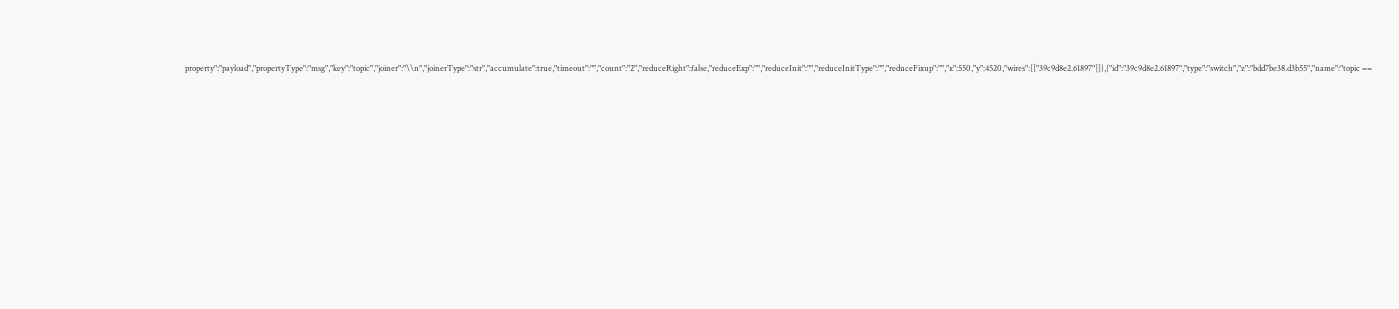property":"payload","propertyType":"msg","key":"topic","joiner":"\\n","joinerType":"str","accumulate":true,"timeout":"","count":"2","reduceRight":false,"reduceExp":"","reduceInit":"","reduceInitType":"","reduceFixup":"","x":550,"y":4520,"wires":[["39c9d8e2.61897"]]},{"id":"39c9d8e2.61897","type":"switch","z":"bdd7be38.d3b55","name":"topic ==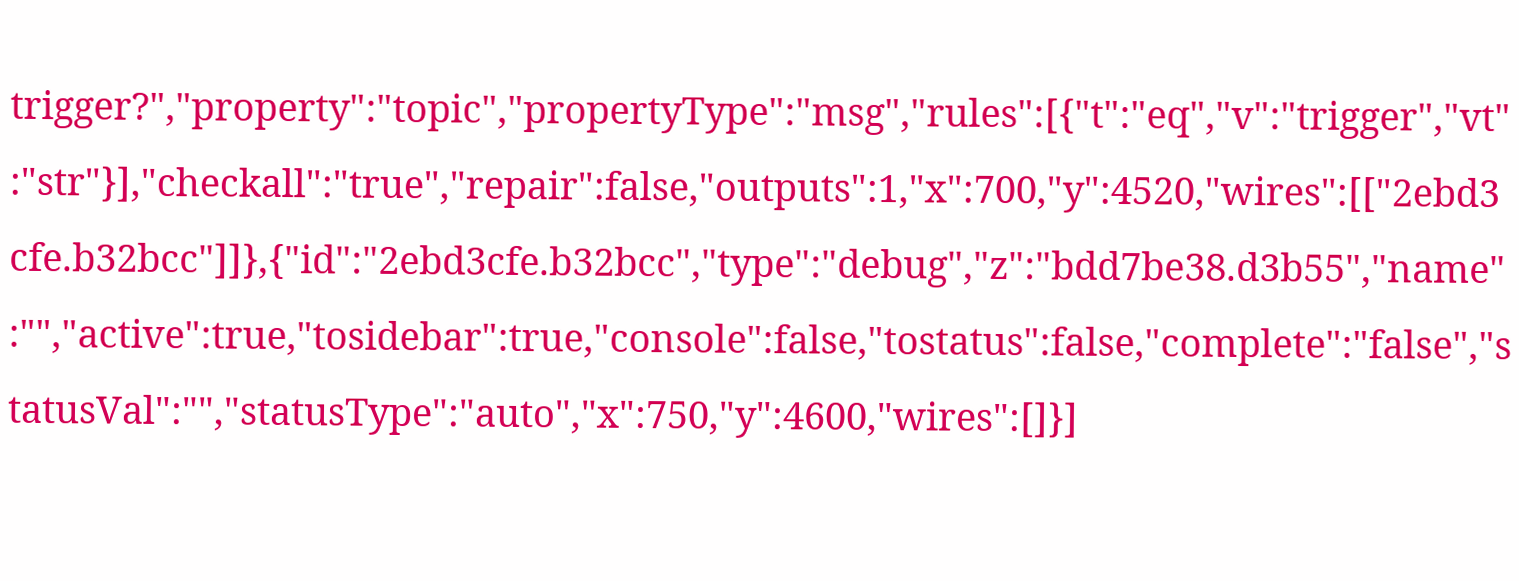trigger?","property":"topic","propertyType":"msg","rules":[{"t":"eq","v":"trigger","vt":"str"}],"checkall":"true","repair":false,"outputs":1,"x":700,"y":4520,"wires":[["2ebd3cfe.b32bcc"]]},{"id":"2ebd3cfe.b32bcc","type":"debug","z":"bdd7be38.d3b55","name":"","active":true,"tosidebar":true,"console":false,"tostatus":false,"complete":"false","statusVal":"","statusType":"auto","x":750,"y":4600,"wires":[]}]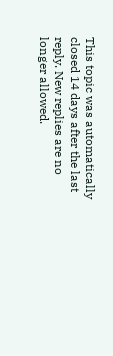This topic was automatically closed 14 days after the last reply. New replies are no longer allowed.